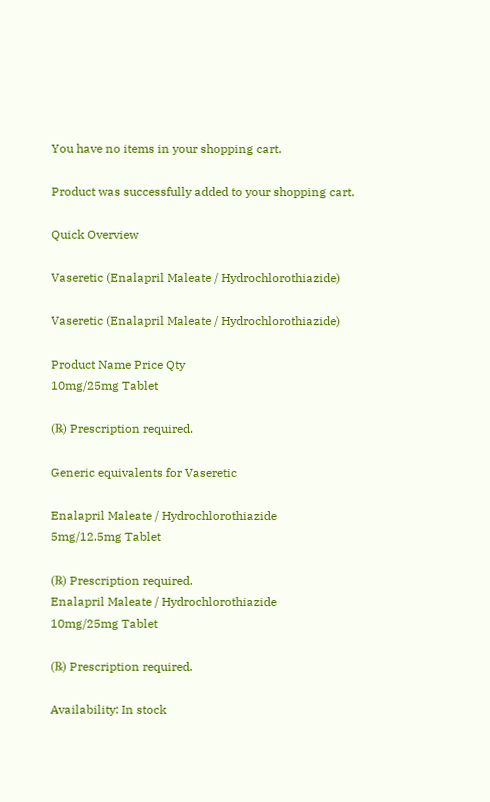You have no items in your shopping cart.

Product was successfully added to your shopping cart.

Quick Overview

Vaseretic (Enalapril Maleate / Hydrochlorothiazide)

Vaseretic (Enalapril Maleate / Hydrochlorothiazide)

Product Name Price Qty
10mg/25mg Tablet

(℞) Prescription required.

Generic equivalents for Vaseretic

Enalapril Maleate / Hydrochlorothiazide
5mg/12.5mg Tablet

(℞) Prescription required.
Enalapril Maleate / Hydrochlorothiazide
10mg/25mg Tablet

(℞) Prescription required.

Availability: In stock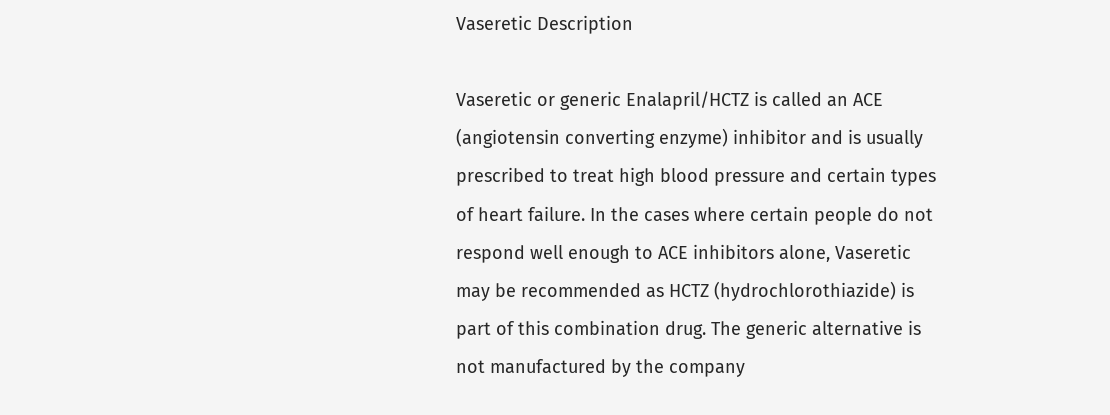Vaseretic Description

Vaseretic or generic Enalapril/HCTZ is called an ACE (angiotensin converting enzyme) inhibitor and is usually prescribed to treat high blood pressure and certain types of heart failure. In the cases where certain people do not respond well enough to ACE inhibitors alone, Vaseretic may be recommended as HCTZ (hydrochlorothiazide) is part of this combination drug. The generic alternative is not manufactured by the company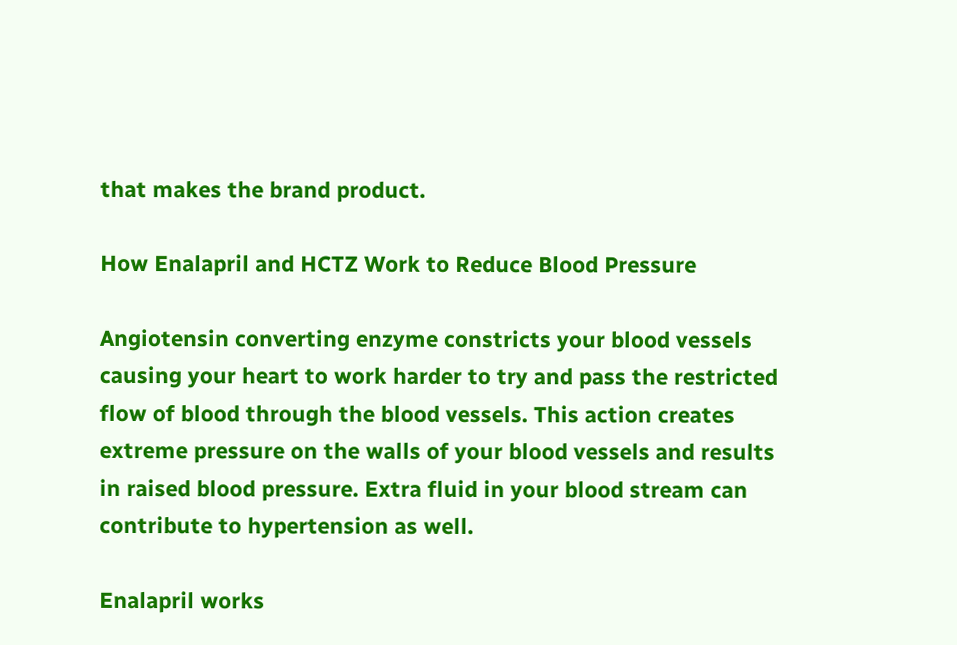that makes the brand product.

How Enalapril and HCTZ Work to Reduce Blood Pressure

Angiotensin converting enzyme constricts your blood vessels causing your heart to work harder to try and pass the restricted flow of blood through the blood vessels. This action creates extreme pressure on the walls of your blood vessels and results in raised blood pressure. Extra fluid in your blood stream can contribute to hypertension as well.

Enalapril works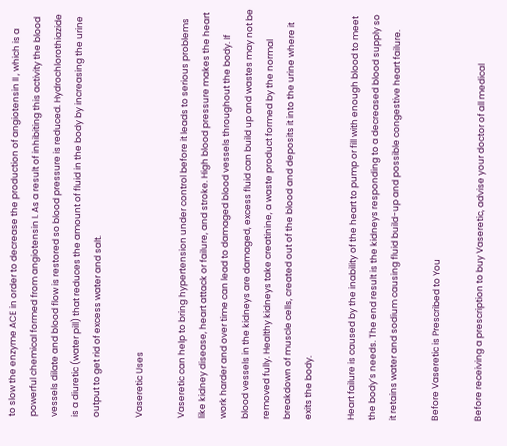to slow the enzyme ACE in order to decrease the production of angiotensin II , which is a powerful chemical formed from angiotensin I. As a result of inhibiting this activity the blood vessels dilate and blood flow is restored so blood pressure is reduced. Hydrochlorothiazide is a diuretic (water pill) that reduces the amount of fluid in the body by increasing the urine output to get rid of excess water and salt.

Vaseretic Uses

Vaseretic can help to bring hypertension under control before it leads to serious problems like kidney disease, heart attack or failure, and stroke. High blood pressure makes the heart work harder and over time can lead to damaged blood vessels throughout the body. If blood vessels in the kidneys are damaged, excess fluid can build up and wastes may not be removed fully. Healthy kidneys take creatinine, a waste product formed by the normal breakdown of muscle cells, created out of the blood and deposits it into the urine where it exits the body.

Heart failure is caused by the inability of the heart to pump or fill with enough blood to meet the body’s needs. The end result is the kidneys responding to a decreased blood supply so it retains water and sodium causing fluid build-up and possible congestive heart failure.

Before Vaseretic is Prescribed to You

Before receiving a prescription to buy Vaseretic, advise your doctor of all medical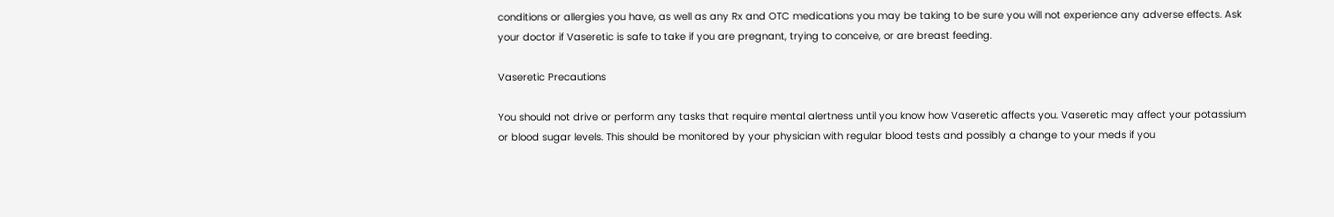conditions or allergies you have, as well as any Rx and OTC medications you may be taking to be sure you will not experience any adverse effects. Ask your doctor if Vaseretic is safe to take if you are pregnant, trying to conceive, or are breast feeding.

Vaseretic Precautions

You should not drive or perform any tasks that require mental alertness until you know how Vaseretic affects you. Vaseretic may affect your potassium or blood sugar levels. This should be monitored by your physician with regular blood tests and possibly a change to your meds if you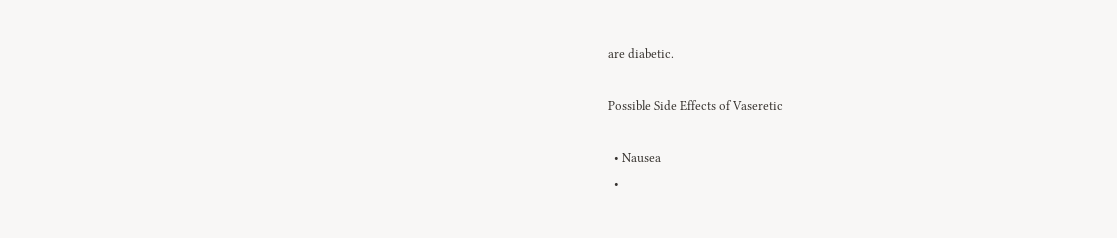are diabetic.

Possible Side Effects of Vaseretic

  • Nausea
  •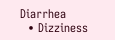Diarrhea
  • Dizziness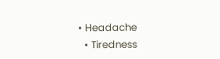• Headache
  • Tiredness